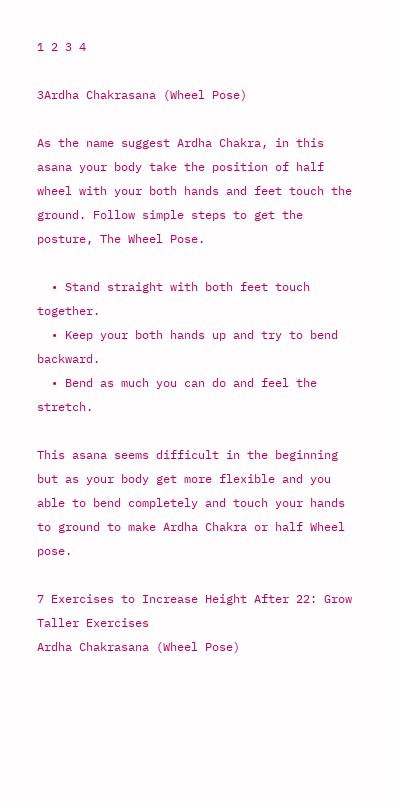1 2 3 4

3Ardha Chakrasana (Wheel Pose)

As the name suggest Ardha Chakra, in this asana your body take the position of half wheel with your both hands and feet touch the ground. Follow simple steps to get the posture, The Wheel Pose.

  • Stand straight with both feet touch together.
  • Keep your both hands up and try to bend backward.
  • Bend as much you can do and feel the stretch.

This asana seems difficult in the beginning but as your body get more flexible and you able to bend completely and touch your hands to ground to make Ardha Chakra or half Wheel pose.

7 Exercises to Increase Height After 22: Grow Taller Exercises
Ardha Chakrasana (Wheel Pose)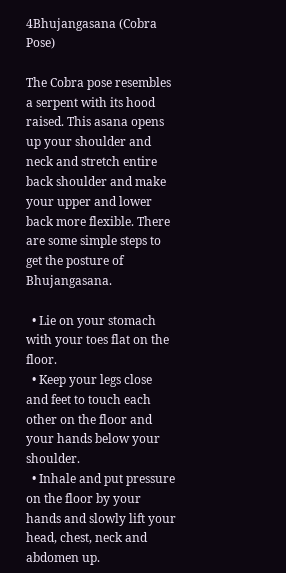4Bhujangasana (Cobra Pose)

The Cobra pose resembles a serpent with its hood raised. This asana opens up your shoulder and neck and stretch entire back shoulder and make your upper and lower back more flexible. There are some simple steps to get the posture of Bhujangasana.

  • Lie on your stomach with your toes flat on the floor.
  • Keep your legs close and feet to touch each other on the floor and your hands below your shoulder.
  • Inhale and put pressure on the floor by your hands and slowly lift your head, chest, neck and abdomen up.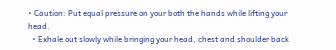• Caution: Put equal pressure on your both the hands while lifting your head.
  • Exhale out slowly while bringing your head, chest and shoulder back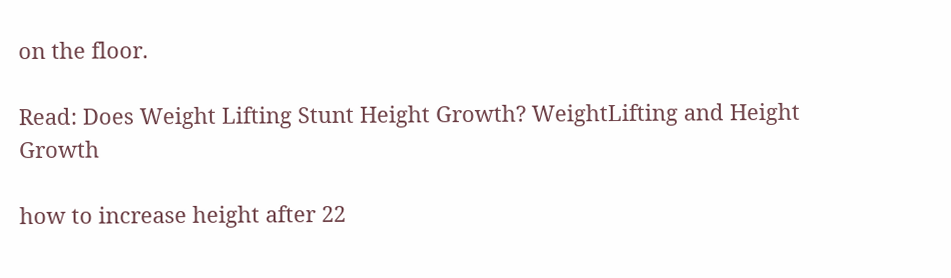on the floor.

Read: Does Weight Lifting Stunt Height Growth? WeightLifting and Height Growth

how to increase height after 22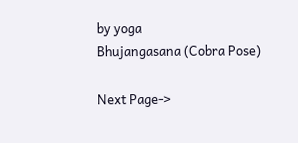by yoga
Bhujangasana (Cobra Pose)

Next Page->